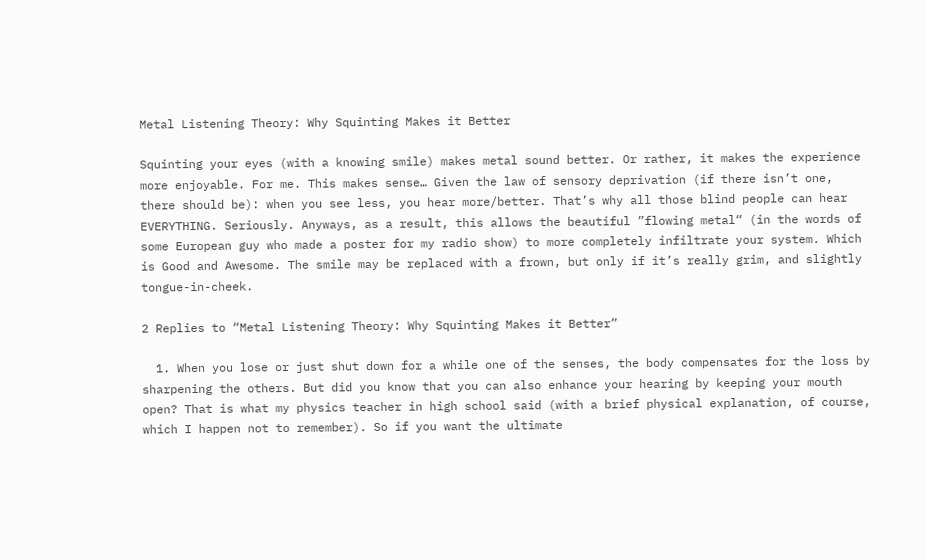Metal Listening Theory: Why Squinting Makes it Better

Squinting your eyes (with a knowing smile) makes metal sound better. Or rather, it makes the experience more enjoyable. For me. This makes sense… Given the law of sensory deprivation (if there isn’t one, there should be): when you see less, you hear more/better. That’s why all those blind people can hear EVERYTHING. Seriously. Anyways, as a result, this allows the beautiful ”flowing metal“ (in the words of some European guy who made a poster for my radio show) to more completely infiltrate your system. Which is Good and Awesome. The smile may be replaced with a frown, but only if it’s really grim, and slightly tongue-in-cheek.

2 Replies to “Metal Listening Theory: Why Squinting Makes it Better”

  1. When you lose or just shut down for a while one of the senses, the body compensates for the loss by sharpening the others. But did you know that you can also enhance your hearing by keeping your mouth open? That is what my physics teacher in high school said (with a brief physical explanation, of course, which I happen not to remember). So if you want the ultimate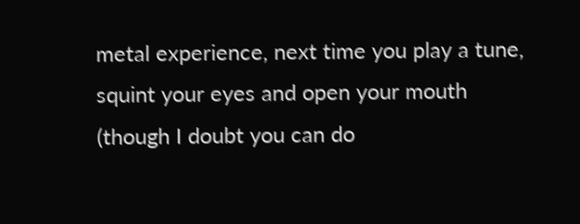metal experience, next time you play a tune, squint your eyes and open your mouth (though I doubt you can do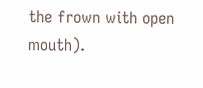the frown with open mouth).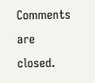Comments are closed.